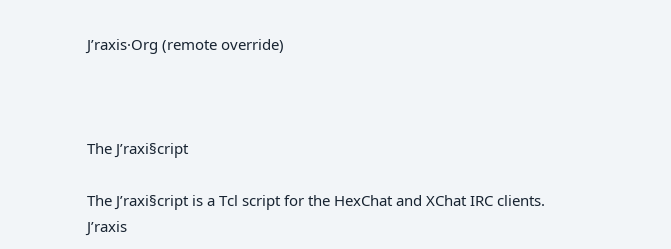J’raxis·Org (remote override)



The J’raxi§cript

The J’raxi§cript is a Tcl script for the HexChat and XChat IRC clients.  J’raxis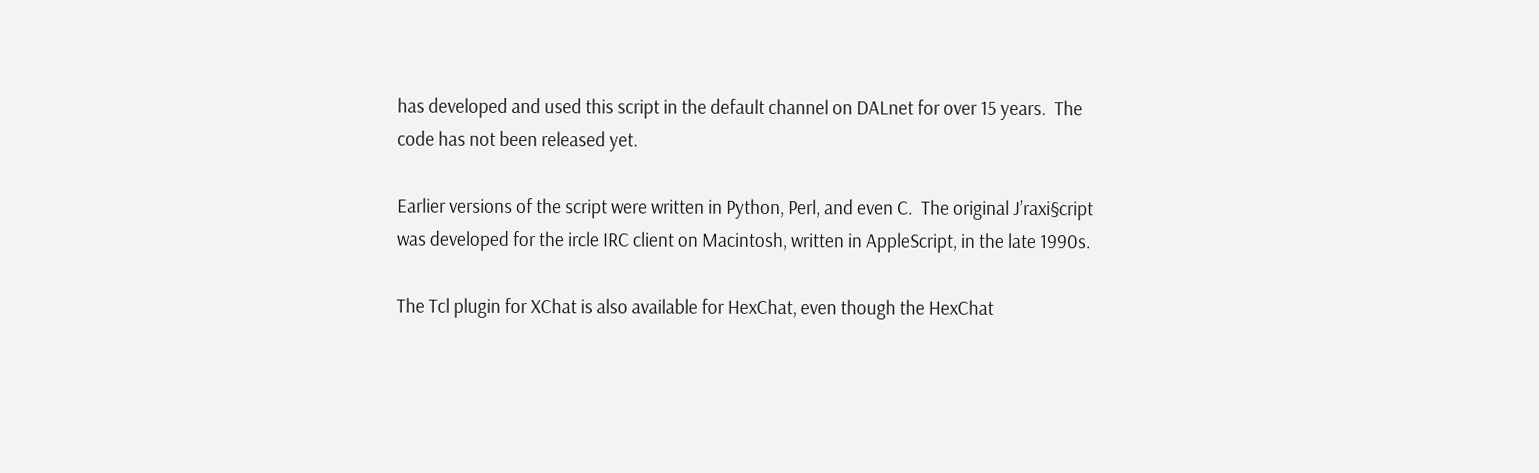has developed and used this script in the default channel on DALnet for over 15 years.  The code has not been released yet.

Earlier versions of the script were written in Python, Perl, and even C.  The original J’raxi§cript was developed for the ircle IRC client on Macintosh, written in AppleScript, in the late 1990s.

The Tcl plugin for XChat is also available for HexChat, even though the HexChat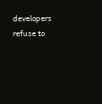developers refuse to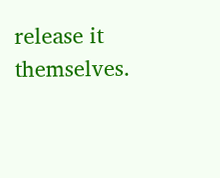release it themselves.